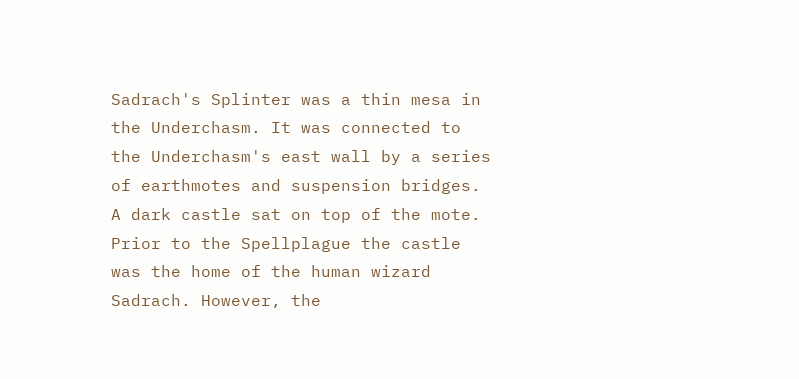Sadrach's Splinter was a thin mesa in the Underchasm. It was connected to the Underchasm's east wall by a series of earthmotes and suspension bridges. A dark castle sat on top of the mote. Prior to the Spellplague the castle was the home of the human wizard Sadrach. However, the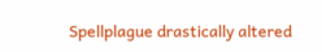Spellplague drastically altered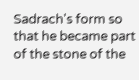Sadrach's form so that he became part of the stone of the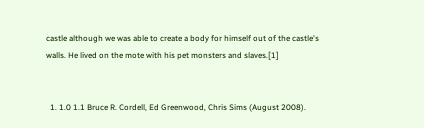castle although we was able to create a body for himself out of the castle's walls. He lived on the mote with his pet monsters and slaves.[1]


  1. 1.0 1.1 Bruce R. Cordell, Ed Greenwood, Chris Sims (August 2008).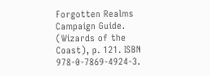Forgotten Realms Campaign Guide. (Wizards of the Coast), p. 121. ISBN 978-0-7869-4924-3.